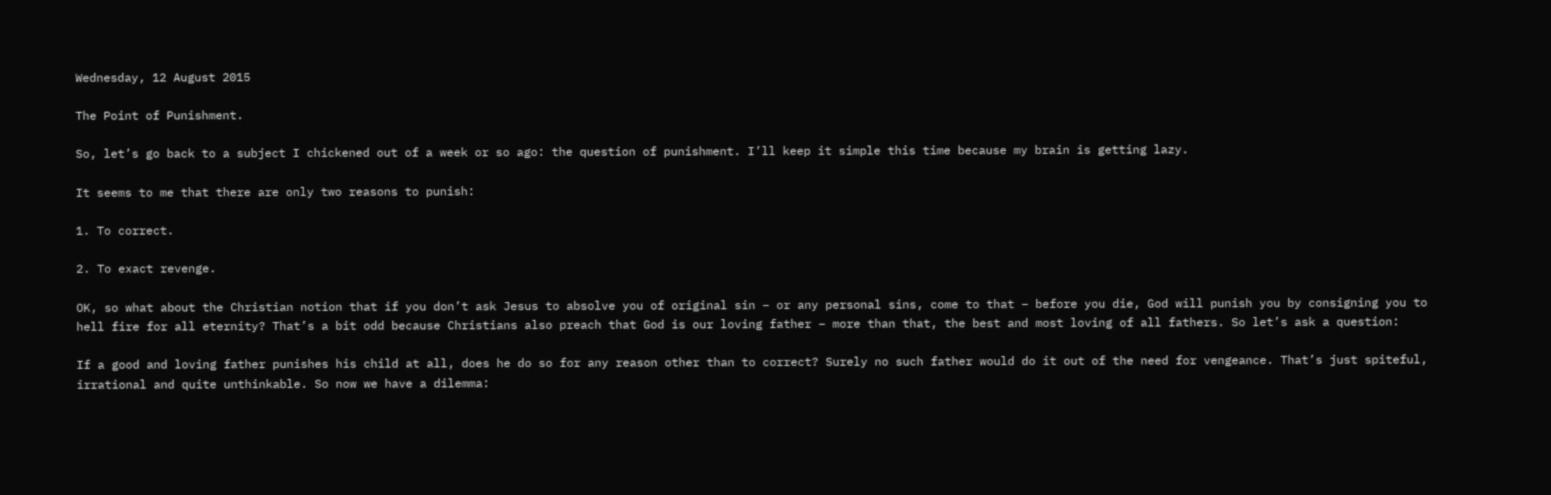Wednesday, 12 August 2015

The Point of Punishment.

So, let’s go back to a subject I chickened out of a week or so ago: the question of punishment. I’ll keep it simple this time because my brain is getting lazy.

It seems to me that there are only two reasons to punish:

1. To correct.

2. To exact revenge.

OK, so what about the Christian notion that if you don’t ask Jesus to absolve you of original sin – or any personal sins, come to that – before you die, God will punish you by consigning you to hell fire for all eternity? That’s a bit odd because Christians also preach that God is our loving father – more than that, the best and most loving of all fathers. So let’s ask a question:

If a good and loving father punishes his child at all, does he do so for any reason other than to correct? Surely no such father would do it out of the need for vengeance. That’s just spiteful, irrational and quite unthinkable. So now we have a dilemma: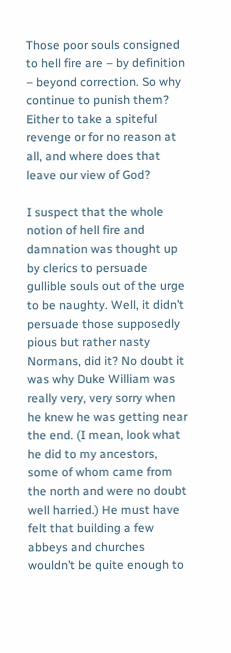Those poor souls consigned to hell fire are – by definition – beyond correction. So why continue to punish them? Either to take a spiteful revenge or for no reason at all, and where does that leave our view of God?

I suspect that the whole notion of hell fire and damnation was thought up by clerics to persuade gullible souls out of the urge to be naughty. Well, it didn’t persuade those supposedly pious but rather nasty Normans, did it? No doubt it was why Duke William was really very, very sorry when he knew he was getting near the end. (I mean, look what he did to my ancestors, some of whom came from the north and were no doubt well harried.) He must have felt that building a few abbeys and churches wouldn’t be quite enough to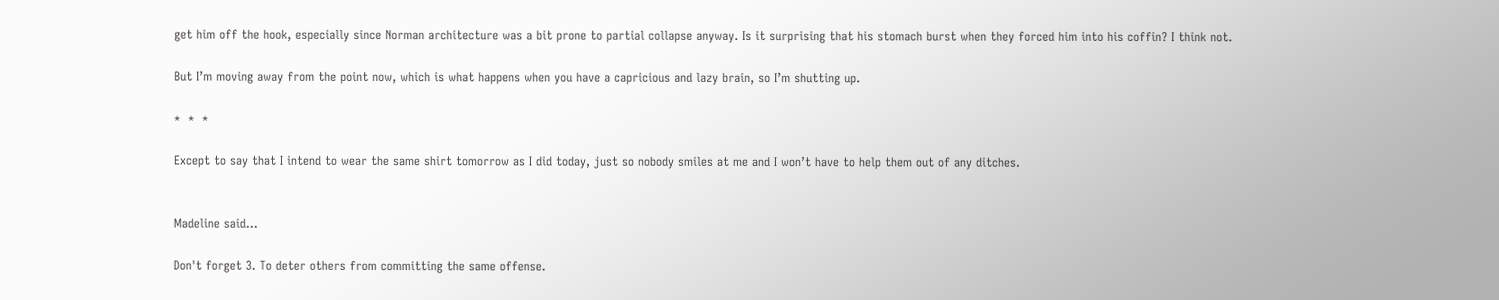get him off the hook, especially since Norman architecture was a bit prone to partial collapse anyway. Is it surprising that his stomach burst when they forced him into his coffin? I think not.

But I’m moving away from the point now, which is what happens when you have a capricious and lazy brain, so I’m shutting up.

*  *  *

Except to say that I intend to wear the same shirt tomorrow as I did today, just so nobody smiles at me and I won’t have to help them out of any ditches.


Madeline said...

Don't forget 3. To deter others from committing the same offense.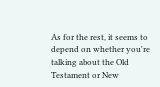As for the rest, it seems to depend on whether you're talking about the Old Testament or New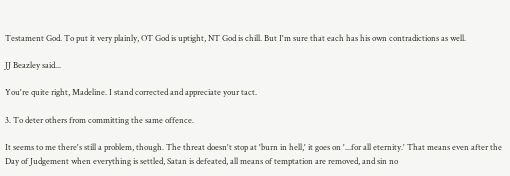Testament God. To put it very plainly, OT God is uptight, NT God is chill. But I'm sure that each has his own contradictions as well.

JJ Beazley said...

You're quite right, Madeline. I stand corrected and appreciate your tact.

3. To deter others from committing the same offence.

It seems to me there's still a problem, though. The threat doesn't stop at 'burn in hell,' it goes on '...for all eternity.' That means even after the Day of Judgement when everything is settled, Satan is defeated, all means of temptation are removed, and sin no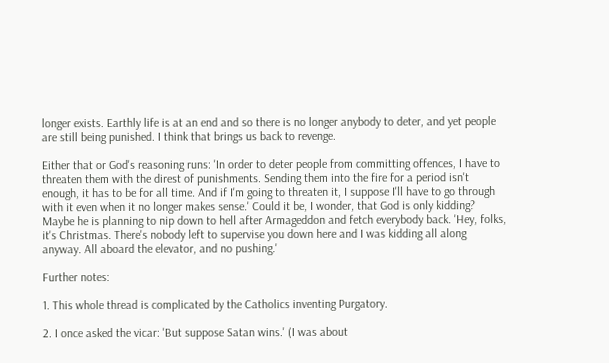longer exists. Earthly life is at an end and so there is no longer anybody to deter, and yet people are still being punished. I think that brings us back to revenge.

Either that or God's reasoning runs: 'In order to deter people from committing offences, I have to threaten them with the direst of punishments. Sending them into the fire for a period isn't enough, it has to be for all time. And if I'm going to threaten it, I suppose I'll have to go through with it even when it no longer makes sense.' Could it be, I wonder, that God is only kidding? Maybe he is planning to nip down to hell after Armageddon and fetch everybody back. 'Hey, folks, it's Christmas. There's nobody left to supervise you down here and I was kidding all along anyway. All aboard the elevator, and no pushing.'

Further notes:

1. This whole thread is complicated by the Catholics inventing Purgatory.

2. I once asked the vicar: 'But suppose Satan wins.' (I was about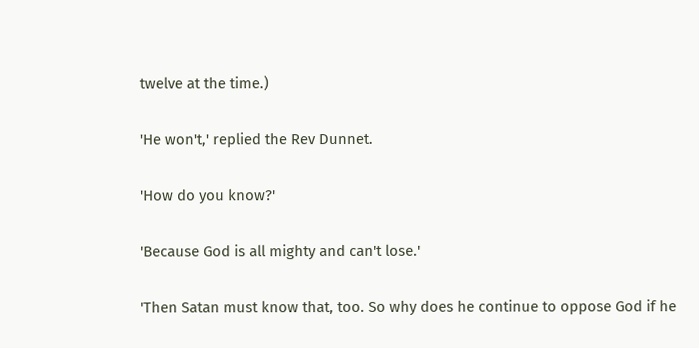twelve at the time.)

'He won't,' replied the Rev Dunnet.

'How do you know?'

'Because God is all mighty and can't lose.'

'Then Satan must know that, too. So why does he continue to oppose God if he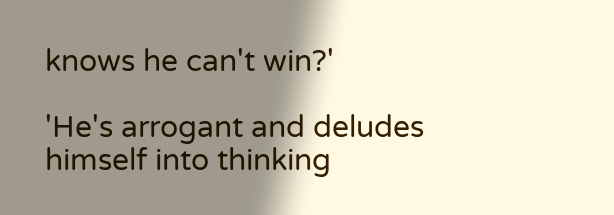knows he can't win?'

'He's arrogant and deludes himself into thinking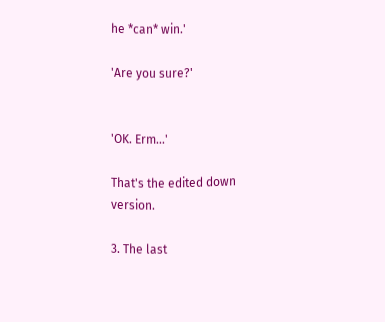he *can* win.'

'Are you sure?'


'OK. Erm...'

That's the edited down version.

3. The last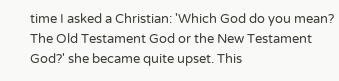time I asked a Christian: 'Which God do you mean? The Old Testament God or the New Testament God?' she became quite upset. This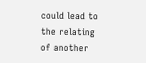could lead to the relating of another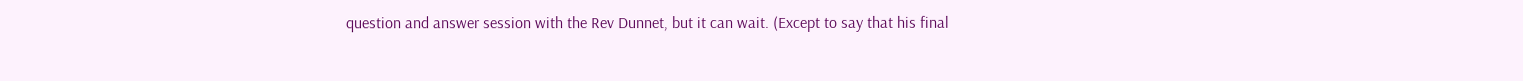question and answer session with the Rev Dunnet, but it can wait. (Except to say that his final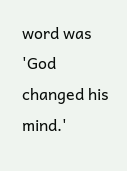word was 'God changed his mind.'